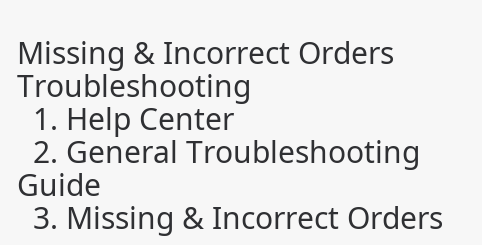Missing & Incorrect Orders Troubleshooting
  1. Help Center
  2. General Troubleshooting Guide
  3. Missing & Incorrect Orders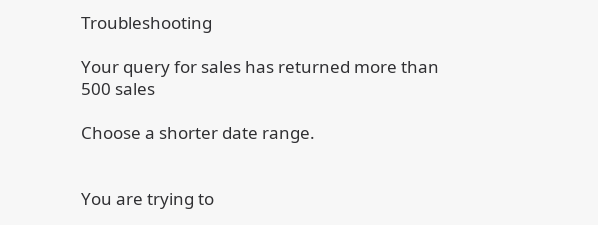Troubleshooting

Your query for sales has returned more than 500 sales

Choose a shorter date range.


You are trying to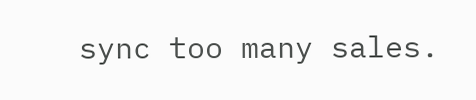sync too many sales.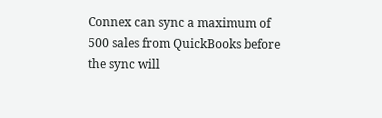Connex can sync a maximum of 500 sales from QuickBooks before the sync will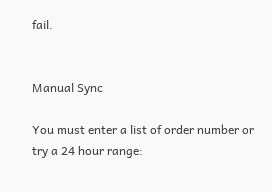fail.


Manual Sync

You must enter a list of order number or try a 24 hour range: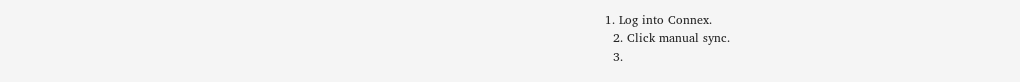1. Log into Connex.
  2. Click manual sync.
  3.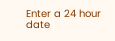Enter a 24 hour date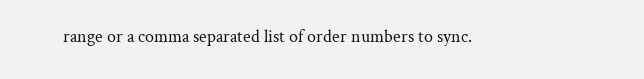range or a comma separated list of order numbers to sync.